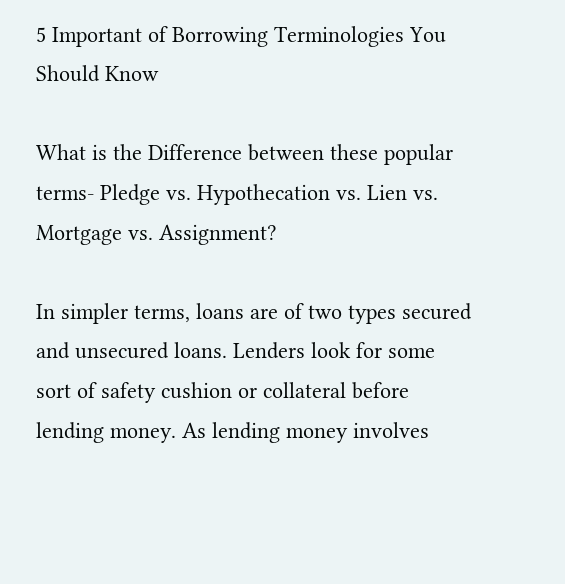5 Important of Borrowing Terminologies You Should Know

What is the Difference between these popular terms- Pledge vs. Hypothecation vs. Lien vs. Mortgage vs. Assignment?

In simpler terms, loans are of two types secured and unsecured loans. Lenders look for some sort of safety cushion or collateral before lending money. As lending money involves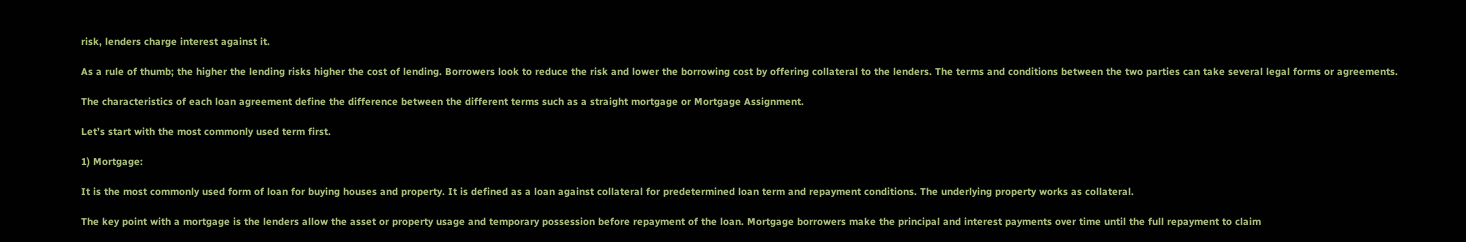risk, lenders charge interest against it.

As a rule of thumb; the higher the lending risks higher the cost of lending. Borrowers look to reduce the risk and lower the borrowing cost by offering collateral to the lenders. The terms and conditions between the two parties can take several legal forms or agreements.

The characteristics of each loan agreement define the difference between the different terms such as a straight mortgage or Mortgage Assignment.

Let’s start with the most commonly used term first.

1) Mortgage:

It is the most commonly used form of loan for buying houses and property. It is defined as a loan against collateral for predetermined loan term and repayment conditions. The underlying property works as collateral.

The key point with a mortgage is the lenders allow the asset or property usage and temporary possession before repayment of the loan. Mortgage borrowers make the principal and interest payments over time until the full repayment to claim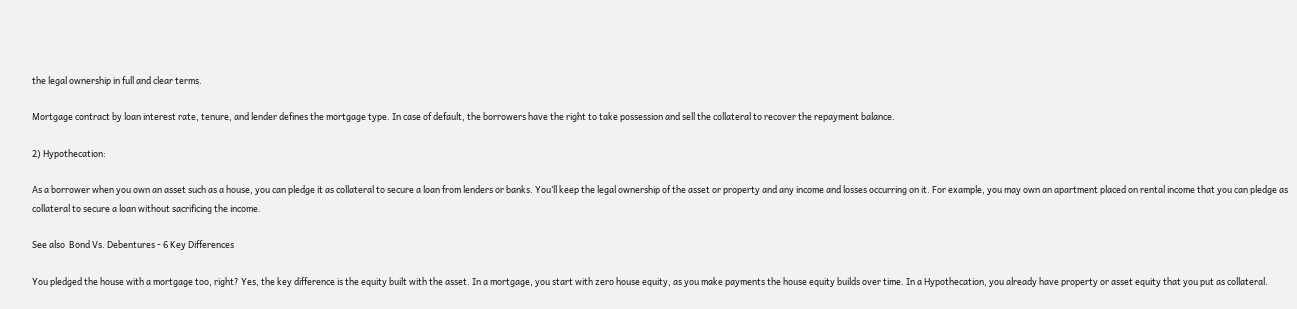the legal ownership in full and clear terms.

Mortgage contract by loan interest rate, tenure, and lender defines the mortgage type. In case of default, the borrowers have the right to take possession and sell the collateral to recover the repayment balance.

2) Hypothecation:

As a borrower when you own an asset such as a house, you can pledge it as collateral to secure a loan from lenders or banks. You’ll keep the legal ownership of the asset or property and any income and losses occurring on it. For example, you may own an apartment placed on rental income that you can pledge as collateral to secure a loan without sacrificing the income.

See also  Bond Vs. Debentures - 6 Key Differences

You pledged the house with a mortgage too, right? Yes, the key difference is the equity built with the asset. In a mortgage, you start with zero house equity, as you make payments the house equity builds over time. In a Hypothecation, you already have property or asset equity that you put as collateral.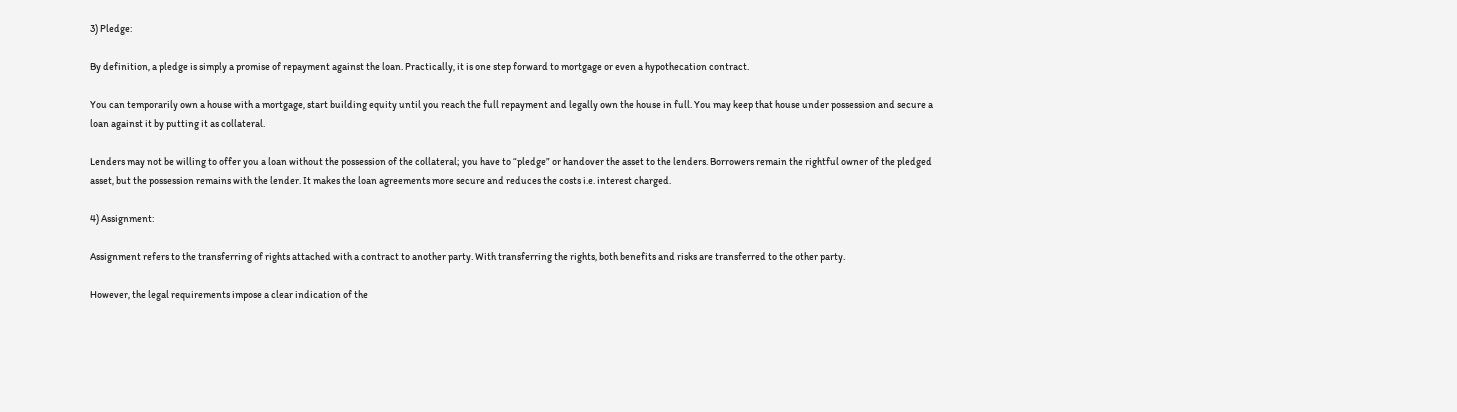3) Pledge:

By definition, a pledge is simply a promise of repayment against the loan. Practically, it is one step forward to mortgage or even a hypothecation contract.

You can temporarily own a house with a mortgage, start building equity until you reach the full repayment and legally own the house in full. You may keep that house under possession and secure a loan against it by putting it as collateral.

Lenders may not be willing to offer you a loan without the possession of the collateral; you have to “pledge” or handover the asset to the lenders. Borrowers remain the rightful owner of the pledged asset, but the possession remains with the lender. It makes the loan agreements more secure and reduces the costs i.e. interest charged.

4) Assignment:

Assignment refers to the transferring of rights attached with a contract to another party. With transferring the rights, both benefits and risks are transferred to the other party.

However, the legal requirements impose a clear indication of the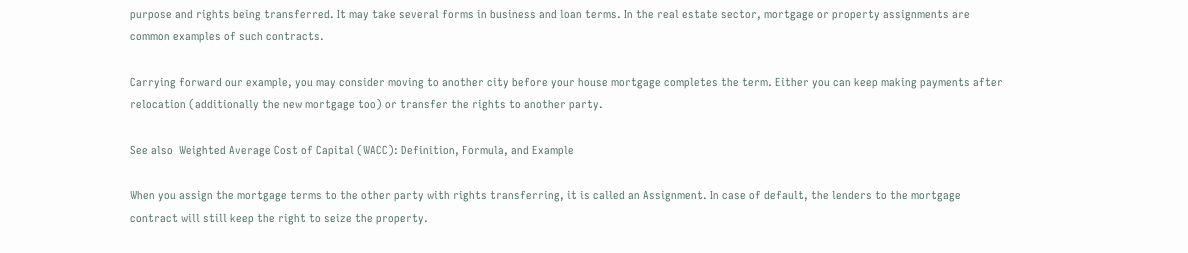purpose and rights being transferred. It may take several forms in business and loan terms. In the real estate sector, mortgage or property assignments are common examples of such contracts.

Carrying forward our example, you may consider moving to another city before your house mortgage completes the term. Either you can keep making payments after relocation (additionally the new mortgage too) or transfer the rights to another party.

See also  Weighted Average Cost of Capital (WACC): Definition, Formula, and Example

When you assign the mortgage terms to the other party with rights transferring, it is called an Assignment. In case of default, the lenders to the mortgage contract will still keep the right to seize the property.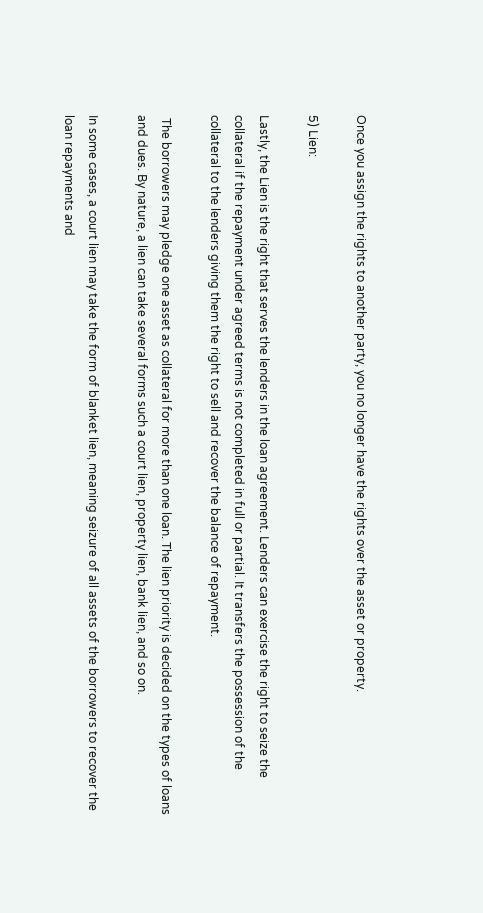Once you assign the rights to another party, you no longer have the rights over the asset or property.

5) Lien:

Lastly, the Lien is the right that serves the lenders in the loan agreement. Lenders can exercise the right to seize the collateral if the repayment under agreed terms is not completed in full or partial. It transfers the possession of the collateral to the lenders giving them the right to sell and recover the balance of repayment.

 The borrowers may pledge one asset as collateral for more than one loan. The lien priority is decided on the types of loans and dues. By nature, a lien can take several forms such a court lien, property lien, bank lien, and so on.

In some cases, a court lien may take the form of blanket lien, meaning seizure of all assets of the borrowers to recover the loan repayments and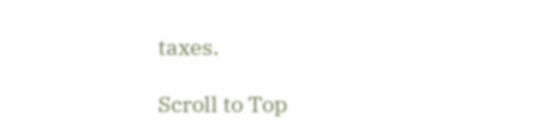taxes.

Scroll to Top